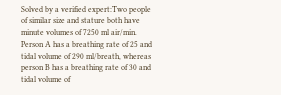Solved by a verified expert:Two people of similar size and stature both have minute volumes of 7250 ml air/min. Person A has a breathing rate of 25 and tidal volume of 290 ml/breath, whereas person B has a breathing rate of 30 and tidal volume of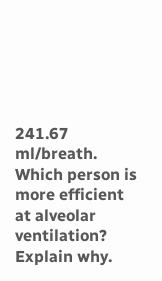241.67 ml/breath. Which person is more efficient at alveolar ventilation? Explain why.